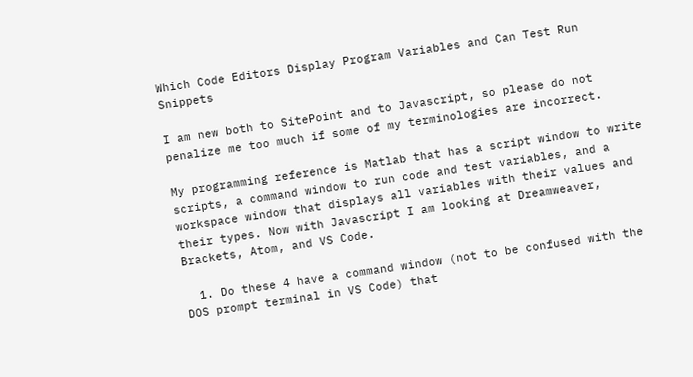Which Code Editors Display Program Variables and Can Test Run Snippets

I am new both to SitePoint and to Javascript, so please do not penalize me too much if some of my terminologies are incorrect.

My programming reference is Matlab that has a script window to write scripts, a command window to run code and test variables, and a workspace window that displays all variables with their values and their types. Now with Javascript I am looking at Dreamweaver, Brackets, Atom, and VS Code.

  1. Do these 4 have a command window (not to be confused with the DOS prompt terminal in VS Code) that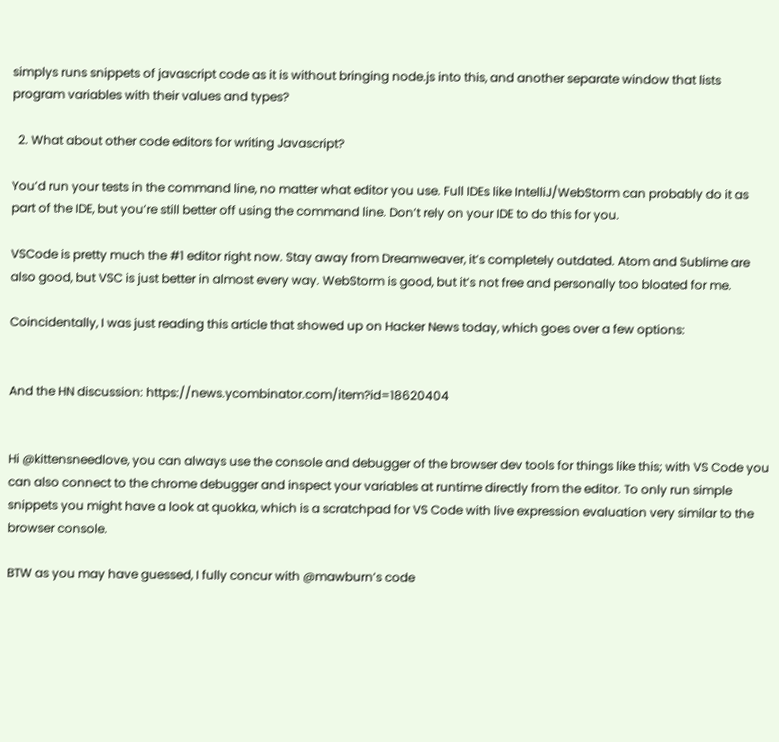simplys runs snippets of javascript code as it is without bringing node.js into this, and another separate window that lists program variables with their values and types?

  2. What about other code editors for writing Javascript?

You’d run your tests in the command line, no matter what editor you use. Full IDEs like IntelliJ/WebStorm can probably do it as part of the IDE, but you’re still better off using the command line. Don’t rely on your IDE to do this for you.

VSCode is pretty much the #1 editor right now. Stay away from Dreamweaver, it’s completely outdated. Atom and Sublime are also good, but VSC is just better in almost every way. WebStorm is good, but it’s not free and personally too bloated for me.

Coincidentally, I was just reading this article that showed up on Hacker News today, which goes over a few options:


And the HN discussion: https://news.ycombinator.com/item?id=18620404


Hi @kittensneedlove, you can always use the console and debugger of the browser dev tools for things like this; with VS Code you can also connect to the chrome debugger and inspect your variables at runtime directly from the editor. To only run simple snippets you might have a look at quokka, which is a scratchpad for VS Code with live expression evaluation very similar to the browser console.

BTW as you may have guessed, I fully concur with @mawburn’s code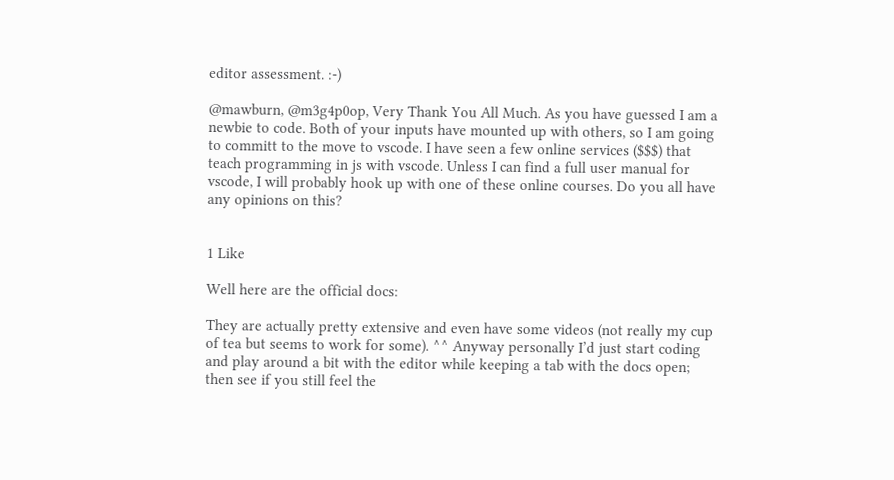editor assessment. :-)

@mawburn, @m3g4p0op, Very Thank You All Much. As you have guessed I am a newbie to code. Both of your inputs have mounted up with others, so I am going to committ to the move to vscode. I have seen a few online services ($$$) that teach programming in js with vscode. Unless I can find a full user manual for vscode, I will probably hook up with one of these online courses. Do you all have any opinions on this?


1 Like

Well here are the official docs:

They are actually pretty extensive and even have some videos (not really my cup of tea but seems to work for some). ^^ Anyway personally I’d just start coding and play around a bit with the editor while keeping a tab with the docs open; then see if you still feel the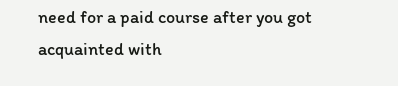need for a paid course after you got acquainted with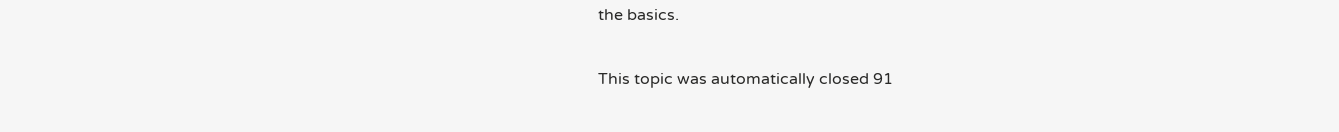the basics.

This topic was automatically closed 91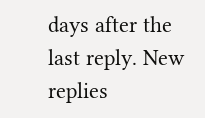days after the last reply. New replies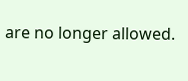are no longer allowed.